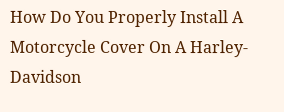How Do You Properly Install A Motorcycle Cover On A Harley-Davidson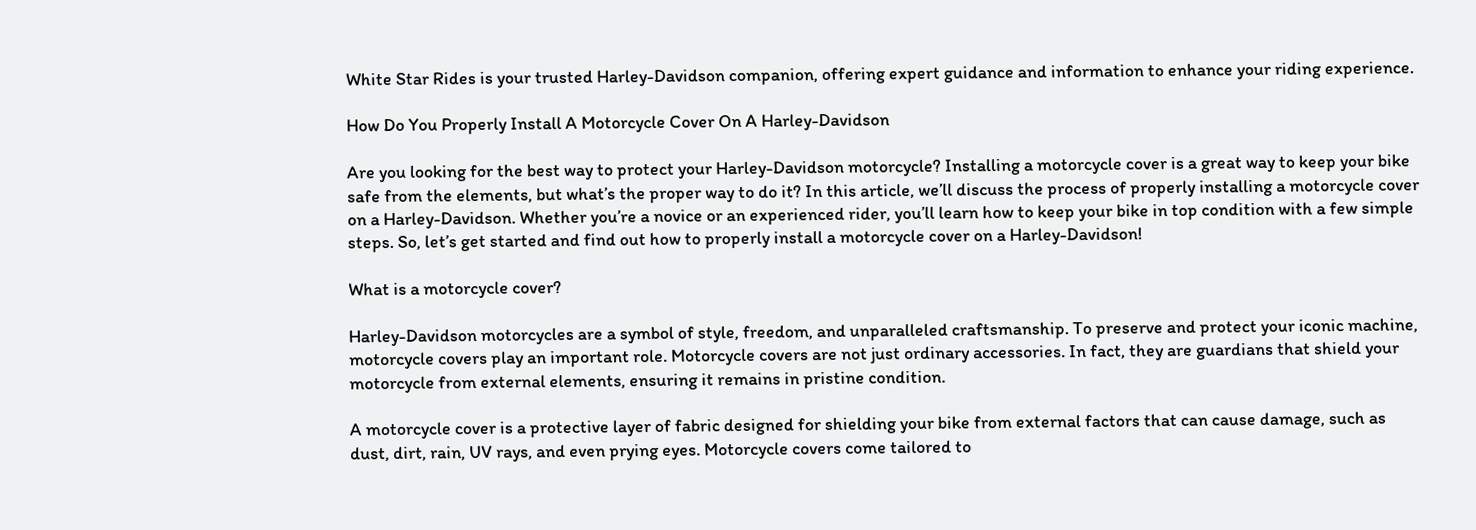White Star Rides is your trusted Harley-Davidson companion, offering expert guidance and information to enhance your riding experience.

How Do You Properly Install A Motorcycle Cover On A Harley-Davidson

Are you looking for the best way to protect your Harley-Davidson motorcycle? Installing a motorcycle cover is a great way to keep your bike safe from the elements, but what’s the proper way to do it? In this article, we’ll discuss the process of properly installing a motorcycle cover on a Harley-Davidson. Whether you’re a novice or an experienced rider, you’ll learn how to keep your bike in top condition with a few simple steps. So, let’s get started and find out how to properly install a motorcycle cover on a Harley-Davidson!

What is a motorcycle cover?

Harley-Davidson motorcycles are a symbol of style, freedom, and unparalleled craftsmanship. To preserve and protect your iconic machine, motorcycle covers play an important role. Motorcycle covers are not just ordinary accessories. In fact, they are guardians that shield your motorcycle from external elements, ensuring it remains in pristine condition.

A motorcycle cover is a protective layer of fabric designed for shielding your bike from external factors that can cause damage, such as dust, dirt, rain, UV rays, and even prying eyes. Motorcycle covers come tailored to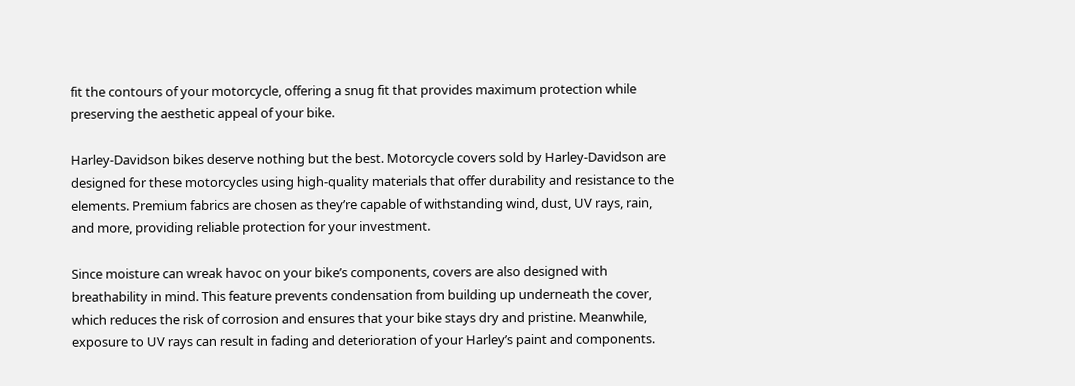fit the contours of your motorcycle, offering a snug fit that provides maximum protection while preserving the aesthetic appeal of your bike.

Harley-Davidson bikes deserve nothing but the best. Motorcycle covers sold by Harley-Davidson are designed for these motorcycles using high-quality materials that offer durability and resistance to the elements. Premium fabrics are chosen as they’re capable of withstanding wind, dust, UV rays, rain, and more, providing reliable protection for your investment.

Since moisture can wreak havoc on your bike’s components, covers are also designed with breathability in mind. This feature prevents condensation from building up underneath the cover, which reduces the risk of corrosion and ensures that your bike stays dry and pristine. Meanwhile, exposure to UV rays can result in fading and deterioration of your Harley’s paint and components.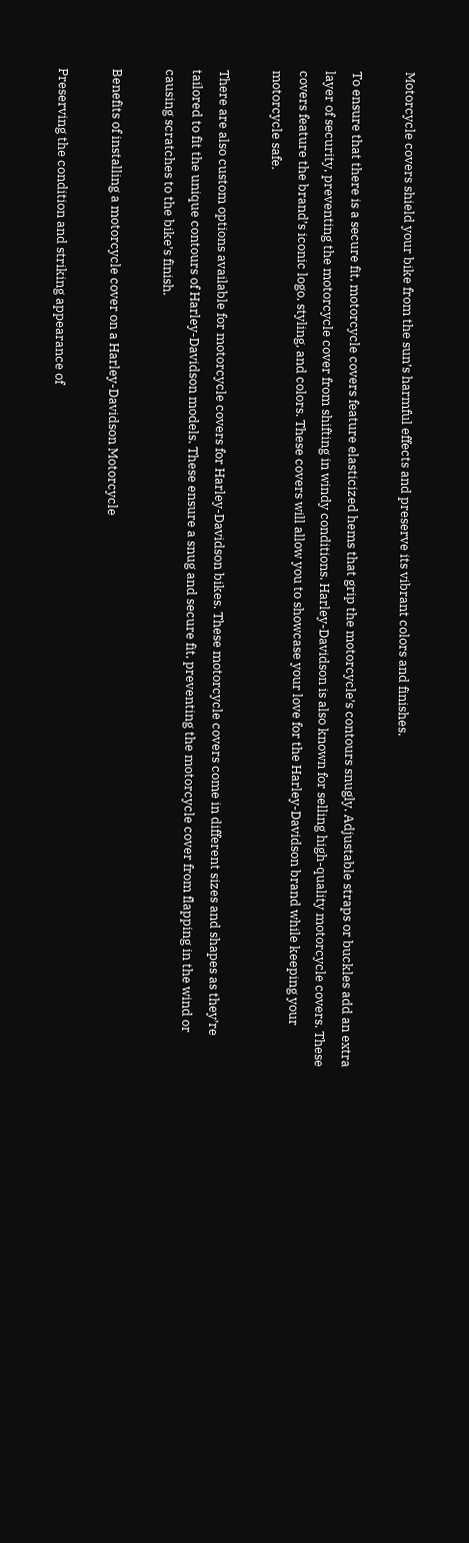Motorcycle covers shield your bike from the sun’s harmful effects and preserve its vibrant colors and finishes.

To ensure that there is a secure fit, motorcycle covers feature elasticized hems that grip the motorcycle’s contours snugly. Adjustable straps or buckles add an extra layer of security, preventing the motorcycle cover from shifting in windy conditions. Harley-Davidson is also known for selling high-quality motorcycle covers. These covers feature the brand’s iconic logo, styling, and colors. These covers will allow you to showcase your love for the Harley-Davidson brand while keeping your motorcycle safe.

There are also custom options available for motorcycle covers for Harley-Davidson bikes. These motorcycle covers come in different sizes and shapes as they’re tailored to fit the unique contours of Harley-Davidson models. These ensure a snug and secure fit, preventing the motorcycle cover from flapping in the wind or causing scratches to the bike’s finish.

Benefits of installing a motorcycle cover on a Harley-Davidson Motorcycle

Preserving the condition and striking appearance of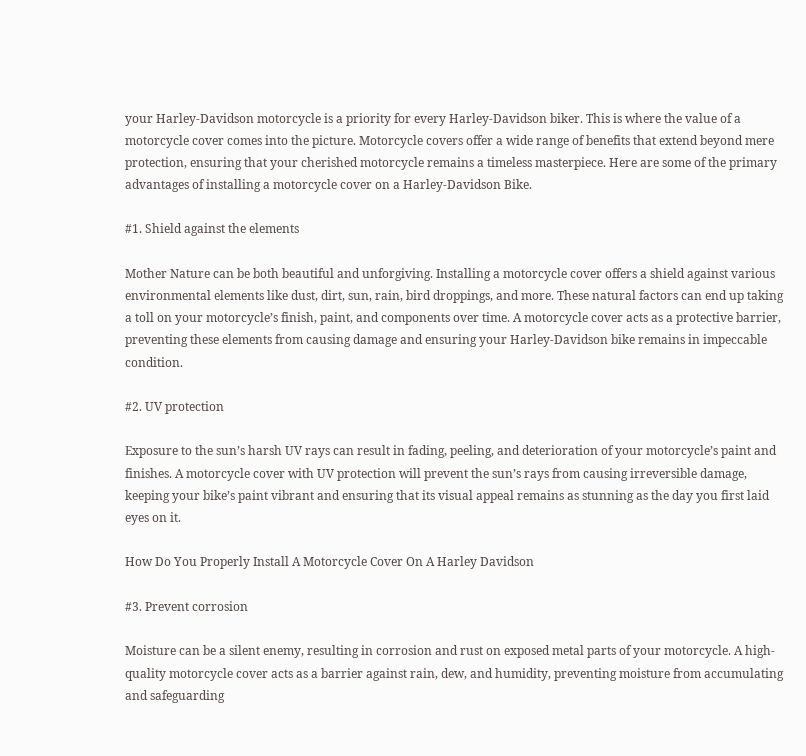your Harley-Davidson motorcycle is a priority for every Harley-Davidson biker. This is where the value of a motorcycle cover comes into the picture. Motorcycle covers offer a wide range of benefits that extend beyond mere protection, ensuring that your cherished motorcycle remains a timeless masterpiece. Here are some of the primary advantages of installing a motorcycle cover on a Harley-Davidson Bike.

#1. Shield against the elements

Mother Nature can be both beautiful and unforgiving. Installing a motorcycle cover offers a shield against various environmental elements like dust, dirt, sun, rain, bird droppings, and more. These natural factors can end up taking a toll on your motorcycle’s finish, paint, and components over time. A motorcycle cover acts as a protective barrier, preventing these elements from causing damage and ensuring your Harley-Davidson bike remains in impeccable condition.

#2. UV protection

Exposure to the sun’s harsh UV rays can result in fading, peeling, and deterioration of your motorcycle’s paint and finishes. A motorcycle cover with UV protection will prevent the sun’s rays from causing irreversible damage, keeping your bike’s paint vibrant and ensuring that its visual appeal remains as stunning as the day you first laid eyes on it.

How Do You Properly Install A Motorcycle Cover On A Harley Davidson

#3. Prevent corrosion

Moisture can be a silent enemy, resulting in corrosion and rust on exposed metal parts of your motorcycle. A high-quality motorcycle cover acts as a barrier against rain, dew, and humidity, preventing moisture from accumulating and safeguarding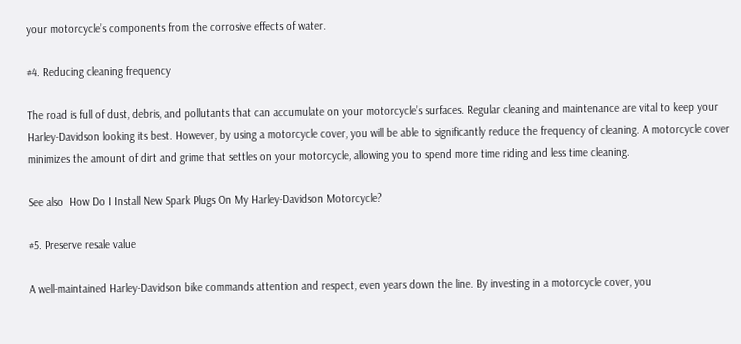your motorcycle’s components from the corrosive effects of water.

#4. Reducing cleaning frequency

The road is full of dust, debris, and pollutants that can accumulate on your motorcycle’s surfaces. Regular cleaning and maintenance are vital to keep your Harley-Davidson looking its best. However, by using a motorcycle cover, you will be able to significantly reduce the frequency of cleaning. A motorcycle cover minimizes the amount of dirt and grime that settles on your motorcycle, allowing you to spend more time riding and less time cleaning.

See also  How Do I Install New Spark Plugs On My Harley-Davidson Motorcycle?

#5. Preserve resale value

A well-maintained Harley-Davidson bike commands attention and respect, even years down the line. By investing in a motorcycle cover, you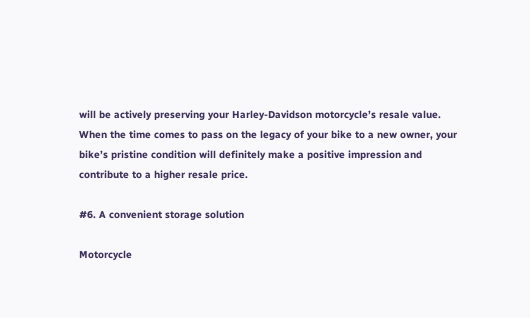will be actively preserving your Harley-Davidson motorcycle’s resale value. When the time comes to pass on the legacy of your bike to a new owner, your bike’s pristine condition will definitely make a positive impression and contribute to a higher resale price.

#6. A convenient storage solution

Motorcycle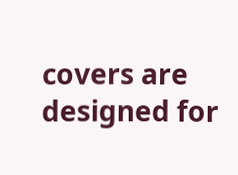covers are designed for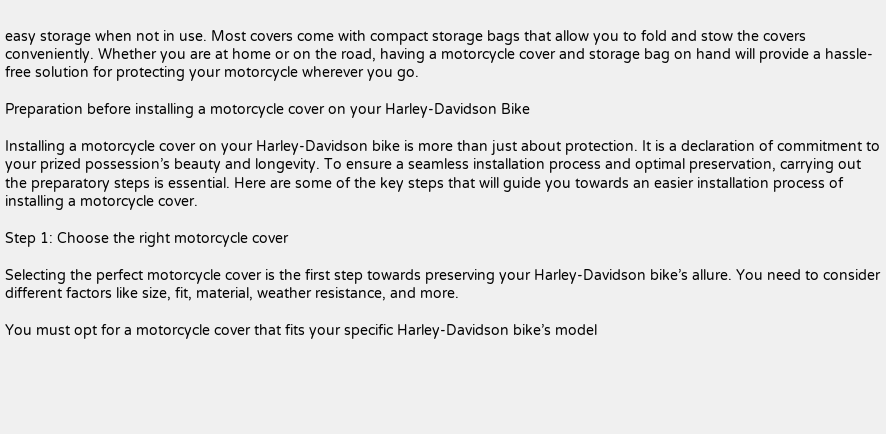easy storage when not in use. Most covers come with compact storage bags that allow you to fold and stow the covers conveniently. Whether you are at home or on the road, having a motorcycle cover and storage bag on hand will provide a hassle-free solution for protecting your motorcycle wherever you go.

Preparation before installing a motorcycle cover on your Harley-Davidson Bike

Installing a motorcycle cover on your Harley-Davidson bike is more than just about protection. It is a declaration of commitment to your prized possession’s beauty and longevity. To ensure a seamless installation process and optimal preservation, carrying out the preparatory steps is essential. Here are some of the key steps that will guide you towards an easier installation process of installing a motorcycle cover.

Step 1: Choose the right motorcycle cover

Selecting the perfect motorcycle cover is the first step towards preserving your Harley-Davidson bike’s allure. You need to consider different factors like size, fit, material, weather resistance, and more.

You must opt for a motorcycle cover that fits your specific Harley-Davidson bike’s model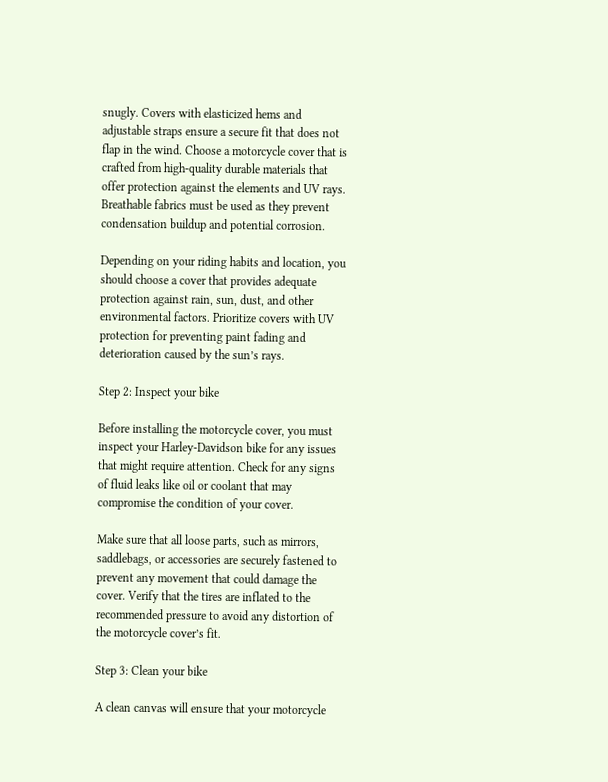snugly. Covers with elasticized hems and adjustable straps ensure a secure fit that does not flap in the wind. Choose a motorcycle cover that is crafted from high-quality durable materials that offer protection against the elements and UV rays. Breathable fabrics must be used as they prevent condensation buildup and potential corrosion.

Depending on your riding habits and location, you should choose a cover that provides adequate protection against rain, sun, dust, and other environmental factors. Prioritize covers with UV protection for preventing paint fading and deterioration caused by the sun’s rays.

Step 2: Inspect your bike

Before installing the motorcycle cover, you must inspect your Harley-Davidson bike for any issues that might require attention. Check for any signs of fluid leaks like oil or coolant that may compromise the condition of your cover.

Make sure that all loose parts, such as mirrors, saddlebags, or accessories are securely fastened to prevent any movement that could damage the cover. Verify that the tires are inflated to the recommended pressure to avoid any distortion of the motorcycle cover’s fit.

Step 3: Clean your bike

A clean canvas will ensure that your motorcycle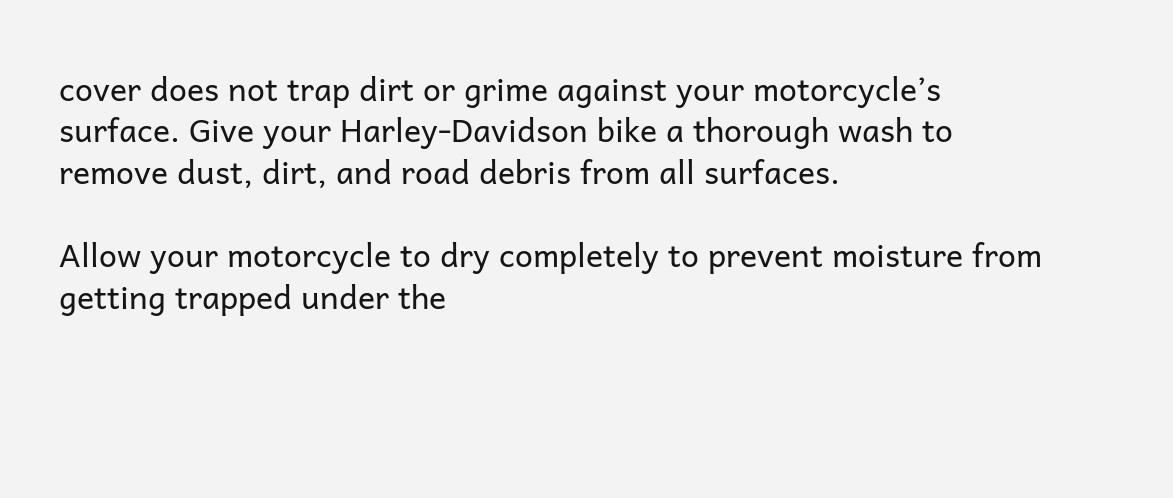cover does not trap dirt or grime against your motorcycle’s surface. Give your Harley-Davidson bike a thorough wash to remove dust, dirt, and road debris from all surfaces.

Allow your motorcycle to dry completely to prevent moisture from getting trapped under the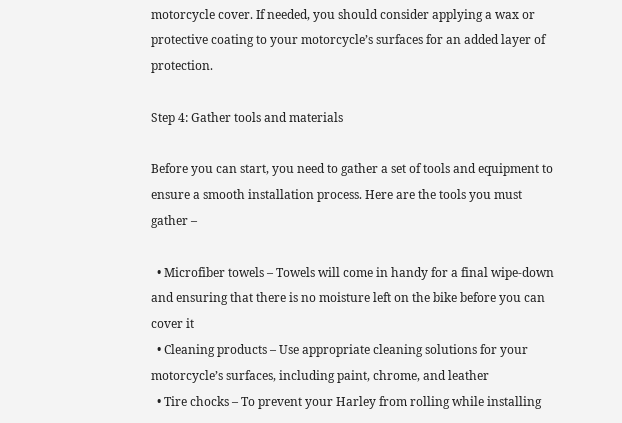motorcycle cover. If needed, you should consider applying a wax or protective coating to your motorcycle’s surfaces for an added layer of protection.

Step 4: Gather tools and materials

Before you can start, you need to gather a set of tools and equipment to ensure a smooth installation process. Here are the tools you must gather –

  • Microfiber towels – Towels will come in handy for a final wipe-down and ensuring that there is no moisture left on the bike before you can cover it
  • Cleaning products – Use appropriate cleaning solutions for your motorcycle’s surfaces, including paint, chrome, and leather
  • Tire chocks – To prevent your Harley from rolling while installing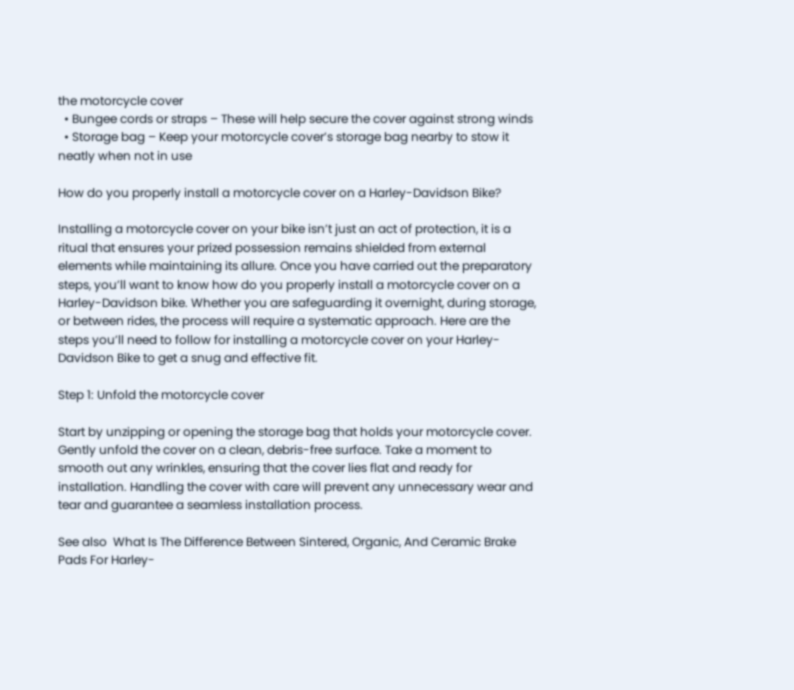the motorcycle cover
  • Bungee cords or straps – These will help secure the cover against strong winds
  • Storage bag – Keep your motorcycle cover’s storage bag nearby to stow it neatly when not in use

How do you properly install a motorcycle cover on a Harley-Davidson Bike?

Installing a motorcycle cover on your bike isn’t just an act of protection, it is a ritual that ensures your prized possession remains shielded from external elements while maintaining its allure. Once you have carried out the preparatory steps, you’ll want to know how do you properly install a motorcycle cover on a Harley-Davidson bike. Whether you are safeguarding it overnight, during storage, or between rides, the process will require a systematic approach. Here are the steps you’ll need to follow for installing a motorcycle cover on your Harley-Davidson Bike to get a snug and effective fit.

Step 1: Unfold the motorcycle cover

Start by unzipping or opening the storage bag that holds your motorcycle cover. Gently unfold the cover on a clean, debris-free surface. Take a moment to smooth out any wrinkles, ensuring that the cover lies flat and ready for installation. Handling the cover with care will prevent any unnecessary wear and tear and guarantee a seamless installation process.

See also  What Is The Difference Between Sintered, Organic, And Ceramic Brake Pads For Harley-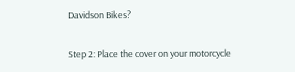Davidson Bikes?

Step 2: Place the cover on your motorcycle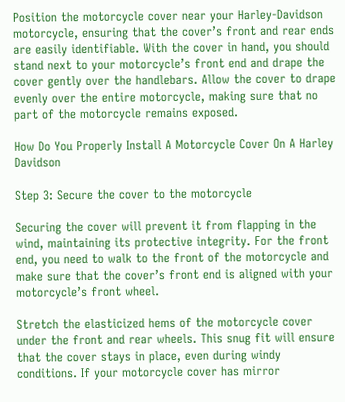Position the motorcycle cover near your Harley-Davidson motorcycle, ensuring that the cover’s front and rear ends are easily identifiable. With the cover in hand, you should stand next to your motorcycle’s front end and drape the cover gently over the handlebars. Allow the cover to drape evenly over the entire motorcycle, making sure that no part of the motorcycle remains exposed.

How Do You Properly Install A Motorcycle Cover On A Harley Davidson

Step 3: Secure the cover to the motorcycle

Securing the cover will prevent it from flapping in the wind, maintaining its protective integrity. For the front end, you need to walk to the front of the motorcycle and make sure that the cover’s front end is aligned with your motorcycle’s front wheel.

Stretch the elasticized hems of the motorcycle cover under the front and rear wheels. This snug fit will ensure that the cover stays in place, even during windy conditions. If your motorcycle cover has mirror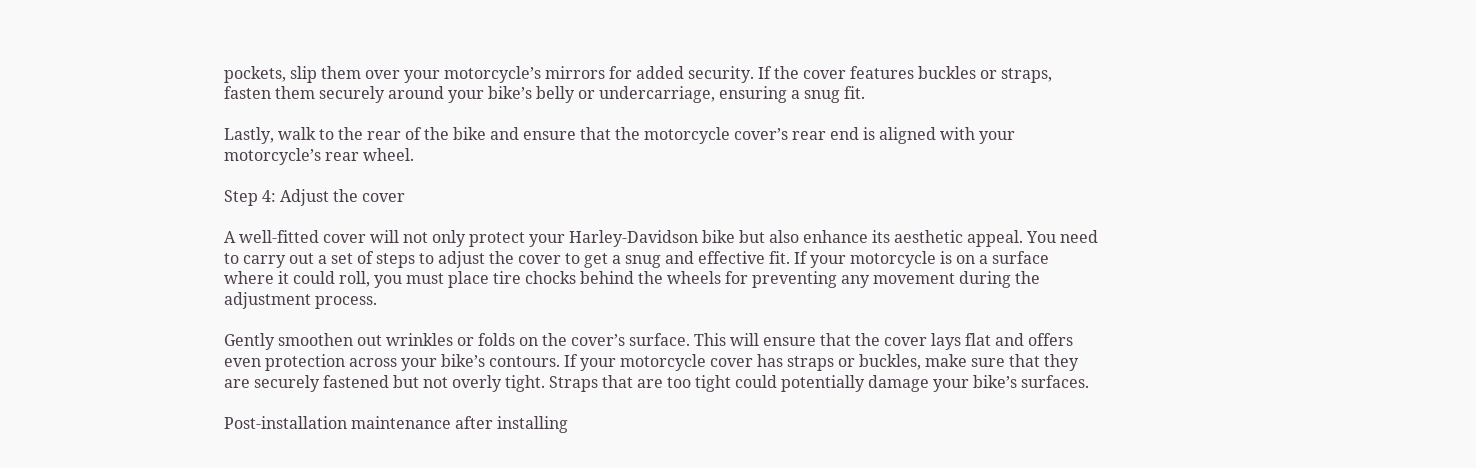pockets, slip them over your motorcycle’s mirrors for added security. If the cover features buckles or straps, fasten them securely around your bike’s belly or undercarriage, ensuring a snug fit.

Lastly, walk to the rear of the bike and ensure that the motorcycle cover’s rear end is aligned with your motorcycle’s rear wheel.

Step 4: Adjust the cover

A well-fitted cover will not only protect your Harley-Davidson bike but also enhance its aesthetic appeal. You need to carry out a set of steps to adjust the cover to get a snug and effective fit. If your motorcycle is on a surface where it could roll, you must place tire chocks behind the wheels for preventing any movement during the adjustment process.

Gently smoothen out wrinkles or folds on the cover’s surface. This will ensure that the cover lays flat and offers even protection across your bike’s contours. If your motorcycle cover has straps or buckles, make sure that they are securely fastened but not overly tight. Straps that are too tight could potentially damage your bike’s surfaces.

Post-installation maintenance after installing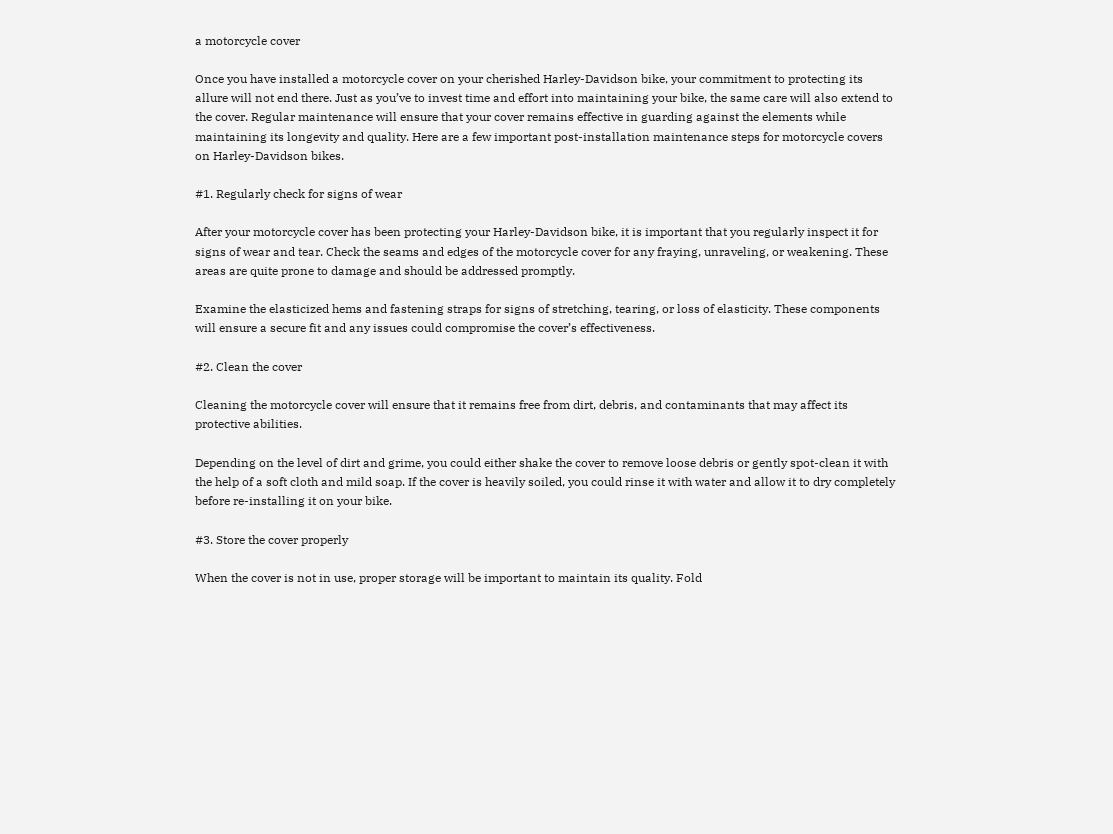a motorcycle cover

Once you have installed a motorcycle cover on your cherished Harley-Davidson bike, your commitment to protecting its allure will not end there. Just as you’ve to invest time and effort into maintaining your bike, the same care will also extend to the cover. Regular maintenance will ensure that your cover remains effective in guarding against the elements while maintaining its longevity and quality. Here are a few important post-installation maintenance steps for motorcycle covers on Harley-Davidson bikes.

#1. Regularly check for signs of wear

After your motorcycle cover has been protecting your Harley-Davidson bike, it is important that you regularly inspect it for signs of wear and tear. Check the seams and edges of the motorcycle cover for any fraying, unraveling, or weakening. These areas are quite prone to damage and should be addressed promptly.

Examine the elasticized hems and fastening straps for signs of stretching, tearing, or loss of elasticity. These components will ensure a secure fit and any issues could compromise the cover’s effectiveness.

#2. Clean the cover

Cleaning the motorcycle cover will ensure that it remains free from dirt, debris, and contaminants that may affect its protective abilities.

Depending on the level of dirt and grime, you could either shake the cover to remove loose debris or gently spot-clean it with the help of a soft cloth and mild soap. If the cover is heavily soiled, you could rinse it with water and allow it to dry completely before re-installing it on your bike.

#3. Store the cover properly

When the cover is not in use, proper storage will be important to maintain its quality. Fold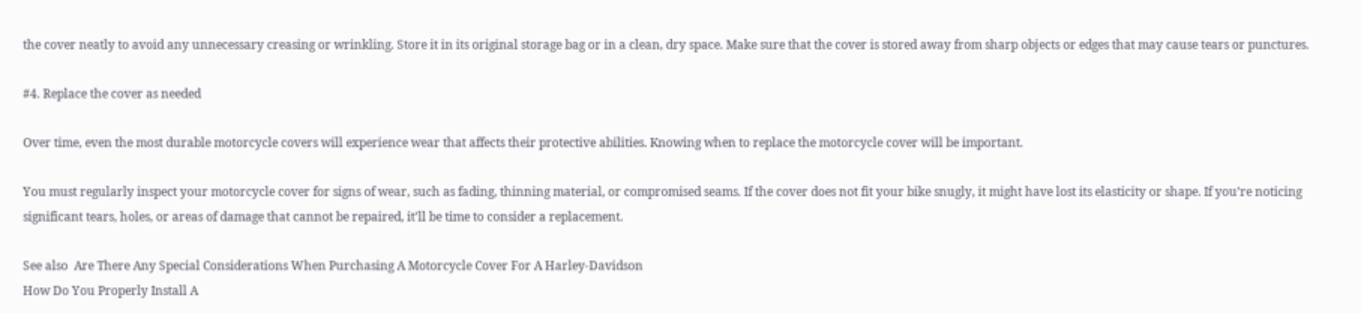the cover neatly to avoid any unnecessary creasing or wrinkling. Store it in its original storage bag or in a clean, dry space. Make sure that the cover is stored away from sharp objects or edges that may cause tears or punctures.

#4. Replace the cover as needed

Over time, even the most durable motorcycle covers will experience wear that affects their protective abilities. Knowing when to replace the motorcycle cover will be important.

You must regularly inspect your motorcycle cover for signs of wear, such as fading, thinning material, or compromised seams. If the cover does not fit your bike snugly, it might have lost its elasticity or shape. If you’re noticing significant tears, holes, or areas of damage that cannot be repaired, it’ll be time to consider a replacement.

See also  Are There Any Special Considerations When Purchasing A Motorcycle Cover For A Harley-Davidson
How Do You Properly Install A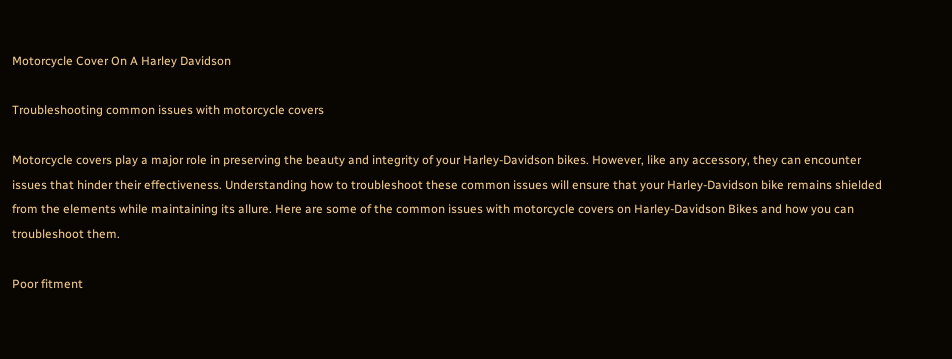Motorcycle Cover On A Harley Davidson

Troubleshooting common issues with motorcycle covers

Motorcycle covers play a major role in preserving the beauty and integrity of your Harley-Davidson bikes. However, like any accessory, they can encounter issues that hinder their effectiveness. Understanding how to troubleshoot these common issues will ensure that your Harley-Davidson bike remains shielded from the elements while maintaining its allure. Here are some of the common issues with motorcycle covers on Harley-Davidson Bikes and how you can troubleshoot them.

Poor fitment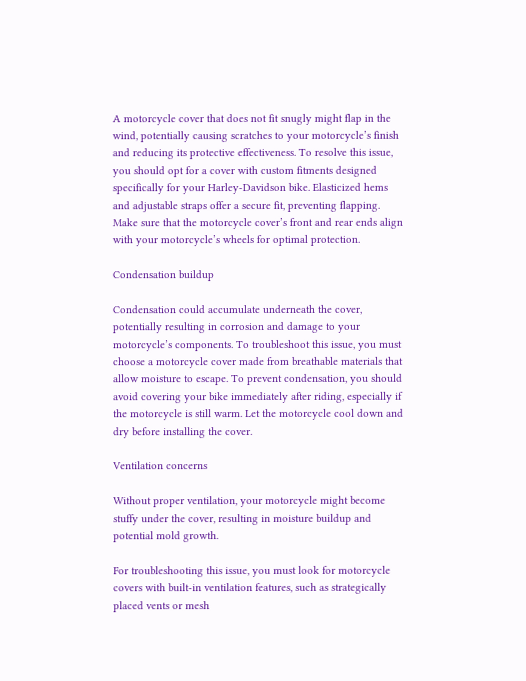A motorcycle cover that does not fit snugly might flap in the wind, potentially causing scratches to your motorcycle’s finish and reducing its protective effectiveness. To resolve this issue, you should opt for a cover with custom fitments designed specifically for your Harley-Davidson bike. Elasticized hems and adjustable straps offer a secure fit, preventing flapping. Make sure that the motorcycle cover’s front and rear ends align with your motorcycle’s wheels for optimal protection.

Condensation buildup

Condensation could accumulate underneath the cover, potentially resulting in corrosion and damage to your motorcycle’s components. To troubleshoot this issue, you must choose a motorcycle cover made from breathable materials that allow moisture to escape. To prevent condensation, you should avoid covering your bike immediately after riding, especially if the motorcycle is still warm. Let the motorcycle cool down and dry before installing the cover.

Ventilation concerns

Without proper ventilation, your motorcycle might become stuffy under the cover, resulting in moisture buildup and potential mold growth.

For troubleshooting this issue, you must look for motorcycle covers with built-in ventilation features, such as strategically placed vents or mesh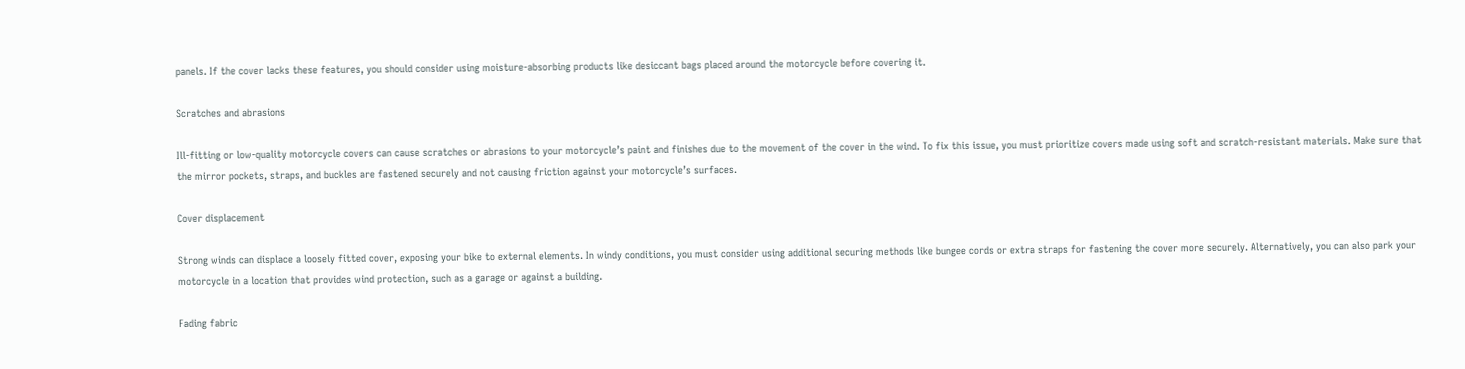panels. If the cover lacks these features, you should consider using moisture-absorbing products like desiccant bags placed around the motorcycle before covering it.

Scratches and abrasions

Ill-fitting or low-quality motorcycle covers can cause scratches or abrasions to your motorcycle’s paint and finishes due to the movement of the cover in the wind. To fix this issue, you must prioritize covers made using soft and scratch-resistant materials. Make sure that the mirror pockets, straps, and buckles are fastened securely and not causing friction against your motorcycle’s surfaces.

Cover displacement

Strong winds can displace a loosely fitted cover, exposing your bike to external elements. In windy conditions, you must consider using additional securing methods like bungee cords or extra straps for fastening the cover more securely. Alternatively, you can also park your motorcycle in a location that provides wind protection, such as a garage or against a building.

Fading fabric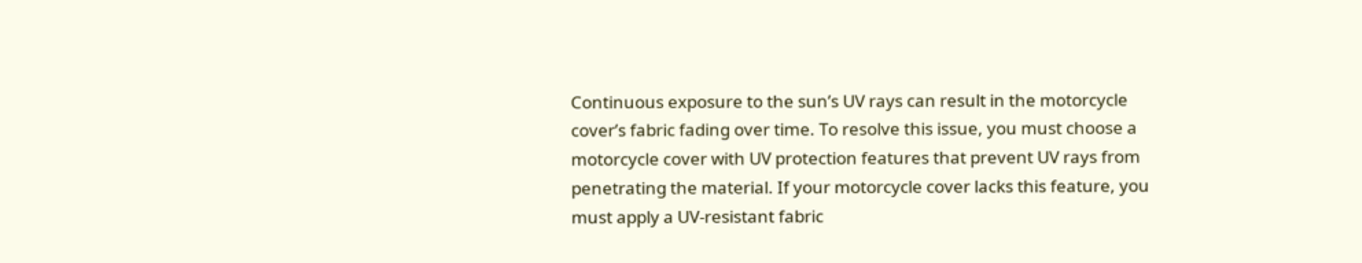Continuous exposure to the sun’s UV rays can result in the motorcycle cover’s fabric fading over time. To resolve this issue, you must choose a motorcycle cover with UV protection features that prevent UV rays from penetrating the material. If your motorcycle cover lacks this feature, you must apply a UV-resistant fabric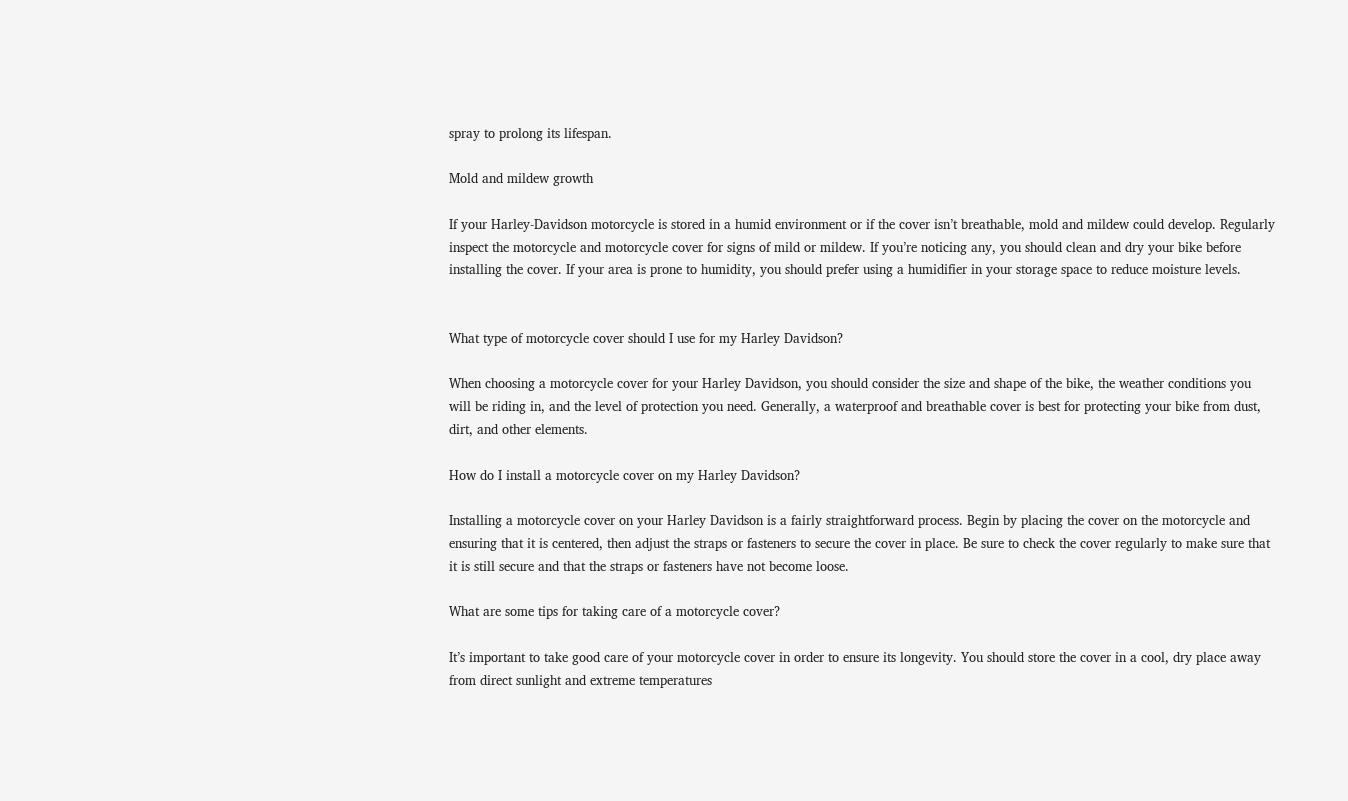spray to prolong its lifespan.

Mold and mildew growth

If your Harley-Davidson motorcycle is stored in a humid environment or if the cover isn’t breathable, mold and mildew could develop. Regularly inspect the motorcycle and motorcycle cover for signs of mild or mildew. If you’re noticing any, you should clean and dry your bike before installing the cover. If your area is prone to humidity, you should prefer using a humidifier in your storage space to reduce moisture levels.


What type of motorcycle cover should I use for my Harley Davidson?

When choosing a motorcycle cover for your Harley Davidson, you should consider the size and shape of the bike, the weather conditions you will be riding in, and the level of protection you need. Generally, a waterproof and breathable cover is best for protecting your bike from dust, dirt, and other elements.

How do I install a motorcycle cover on my Harley Davidson?

Installing a motorcycle cover on your Harley Davidson is a fairly straightforward process. Begin by placing the cover on the motorcycle and ensuring that it is centered, then adjust the straps or fasteners to secure the cover in place. Be sure to check the cover regularly to make sure that it is still secure and that the straps or fasteners have not become loose.

What are some tips for taking care of a motorcycle cover?

It’s important to take good care of your motorcycle cover in order to ensure its longevity. You should store the cover in a cool, dry place away from direct sunlight and extreme temperatures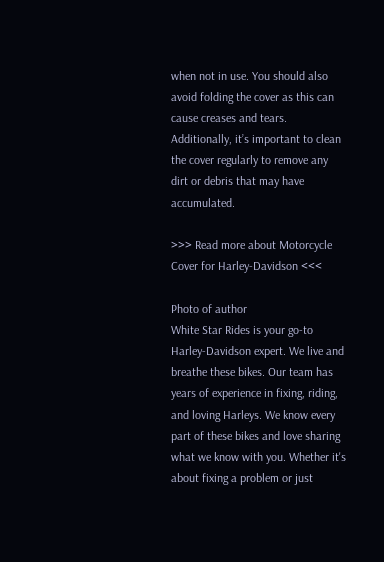when not in use. You should also avoid folding the cover as this can cause creases and tears. Additionally, it’s important to clean the cover regularly to remove any dirt or debris that may have accumulated.

>>> Read more about Motorcycle Cover for Harley-Davidson <<<

Photo of author
White Star Rides is your go-to Harley-Davidson expert. We live and breathe these bikes. Our team has years of experience in fixing, riding, and loving Harleys. We know every part of these bikes and love sharing what we know with you. Whether it's about fixing a problem or just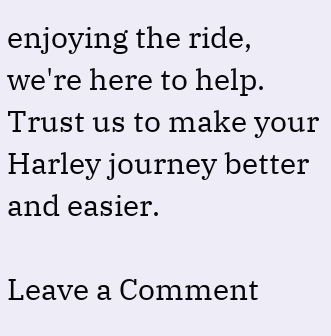enjoying the ride, we're here to help. Trust us to make your Harley journey better and easier.

Leave a Comment